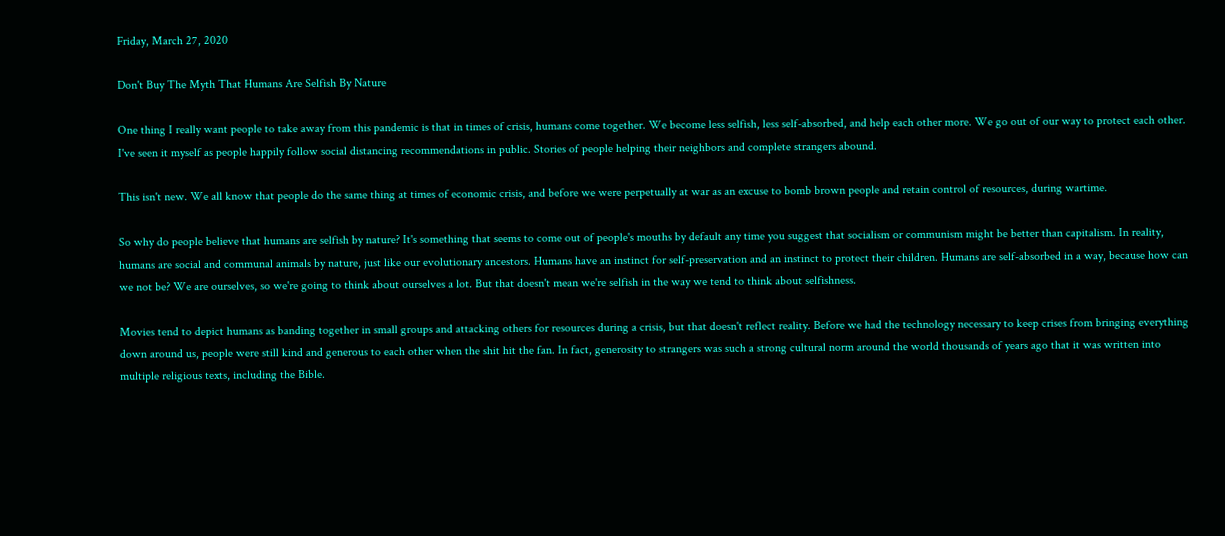Friday, March 27, 2020

Don't Buy The Myth That Humans Are Selfish By Nature

One thing I really want people to take away from this pandemic is that in times of crisis, humans come together. We become less selfish, less self-absorbed, and help each other more. We go out of our way to protect each other. I've seen it myself as people happily follow social distancing recommendations in public. Stories of people helping their neighbors and complete strangers abound.

This isn't new. We all know that people do the same thing at times of economic crisis, and before we were perpetually at war as an excuse to bomb brown people and retain control of resources, during wartime.

So why do people believe that humans are selfish by nature? It's something that seems to come out of people's mouths by default any time you suggest that socialism or communism might be better than capitalism. In reality, humans are social and communal animals by nature, just like our evolutionary ancestors. Humans have an instinct for self-preservation and an instinct to protect their children. Humans are self-absorbed in a way, because how can we not be? We are ourselves, so we're going to think about ourselves a lot. But that doesn't mean we're selfish in the way we tend to think about selfishness.

Movies tend to depict humans as banding together in small groups and attacking others for resources during a crisis, but that doesn't reflect reality. Before we had the technology necessary to keep crises from bringing everything down around us, people were still kind and generous to each other when the shit hit the fan. In fact, generosity to strangers was such a strong cultural norm around the world thousands of years ago that it was written into multiple religious texts, including the Bible.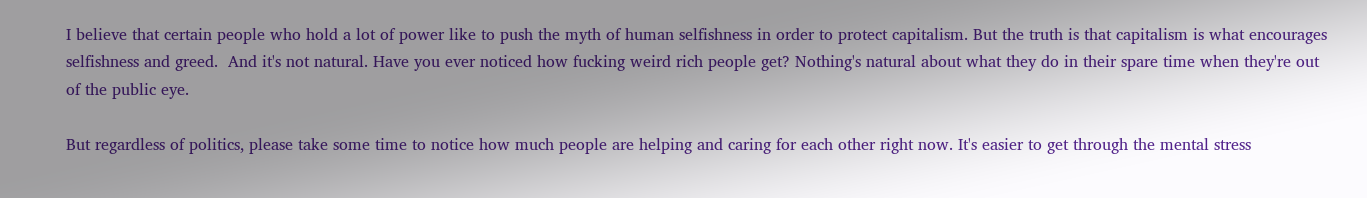I believe that certain people who hold a lot of power like to push the myth of human selfishness in order to protect capitalism. But the truth is that capitalism is what encourages selfishness and greed.  And it's not natural. Have you ever noticed how fucking weird rich people get? Nothing's natural about what they do in their spare time when they're out of the public eye.

But regardless of politics, please take some time to notice how much people are helping and caring for each other right now. It's easier to get through the mental stress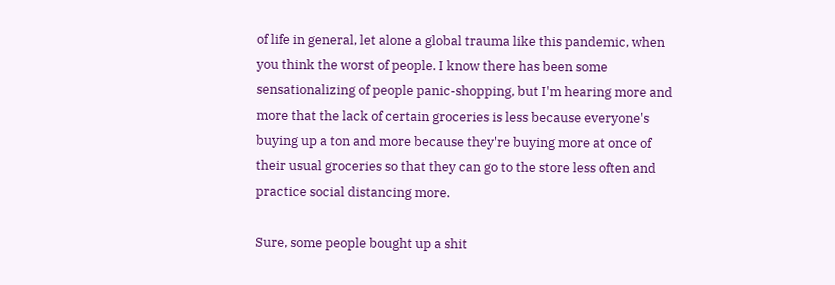of life in general, let alone a global trauma like this pandemic, when you think the worst of people. I know there has been some sensationalizing of people panic-shopping, but I'm hearing more and more that the lack of certain groceries is less because everyone's buying up a ton and more because they're buying more at once of their usual groceries so that they can go to the store less often and practice social distancing more.

Sure, some people bought up a shit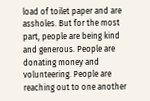load of toilet paper and are assholes. But for the most part, people are being kind and generous. People are donating money and volunteering. People are reaching out to one another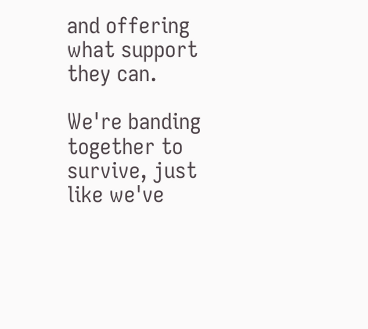and offering what support they can.

We're banding together to survive, just like we've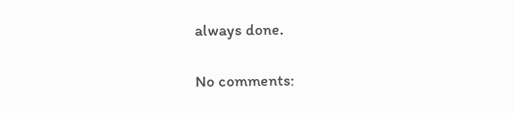always done.

No comments: